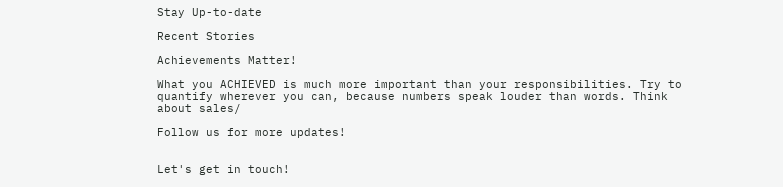Stay Up-to-date

Recent Stories

Achievements Matter!

What you ACHIEVED is much more important than your responsibilities. Try to quantify wherever you can, because numbers speak louder than words. Think about sales/

Follow us for more updates!


Let's get in touch!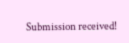Submission received!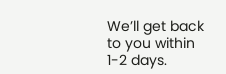We’ll get back to you within 1-2 days.